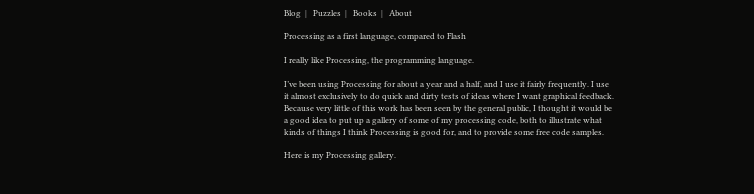Blog  |   Puzzles  |   Books  |   About

Processing as a first language, compared to Flash

I really like Processing, the programming language.

I’ve been using Processing for about a year and a half, and I use it fairly frequently. I use it almost exclusively to do quick and dirty tests of ideas where I want graphical feedback. Because very little of this work has been seen by the general public, I thought it would be a good idea to put up a gallery of some of my processing code, both to illustrate what kinds of things I think Processing is good for, and to provide some free code samples.

Here is my Processing gallery.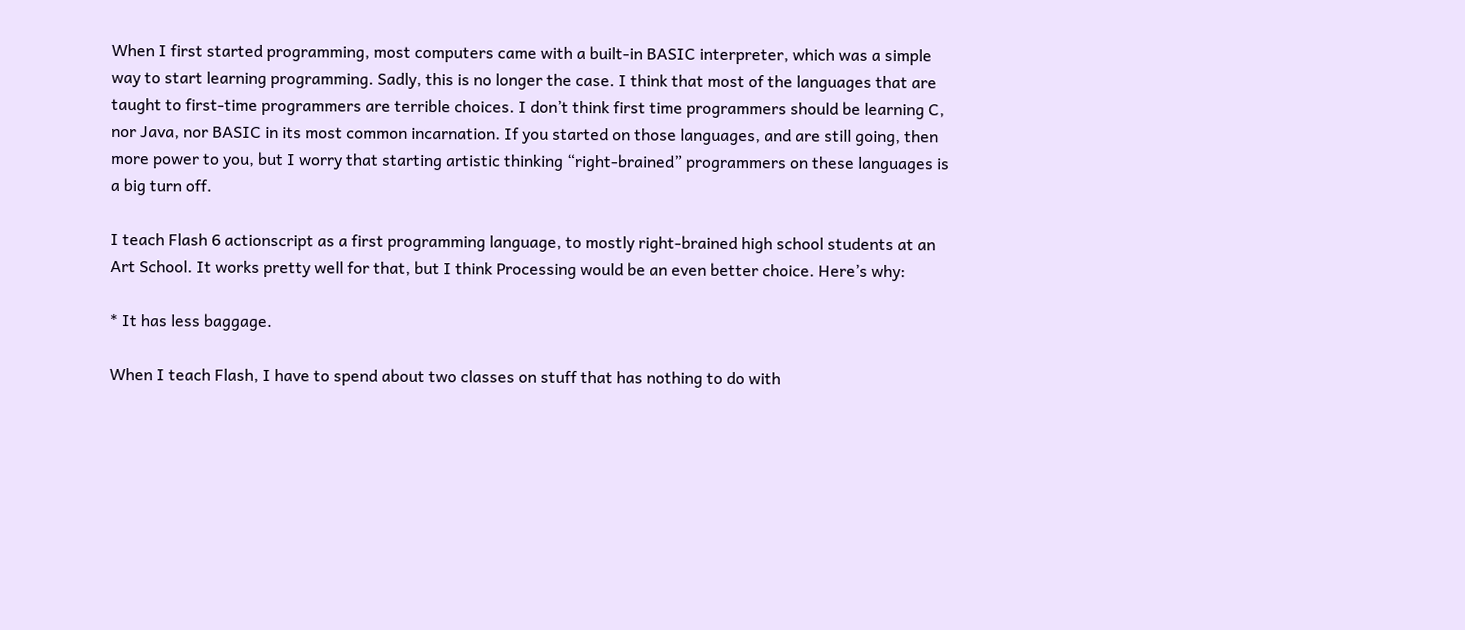When I first started programming, most computers came with a built-in BASIC interpreter, which was a simple way to start learning programming. Sadly, this is no longer the case. I think that most of the languages that are taught to first-time programmers are terrible choices. I don’t think first time programmers should be learning C, nor Java, nor BASIC in its most common incarnation. If you started on those languages, and are still going, then more power to you, but I worry that starting artistic thinking “right-brained” programmers on these languages is a big turn off.

I teach Flash 6 actionscript as a first programming language, to mostly right-brained high school students at an Art School. It works pretty well for that, but I think Processing would be an even better choice. Here’s why:

* It has less baggage.

When I teach Flash, I have to spend about two classes on stuff that has nothing to do with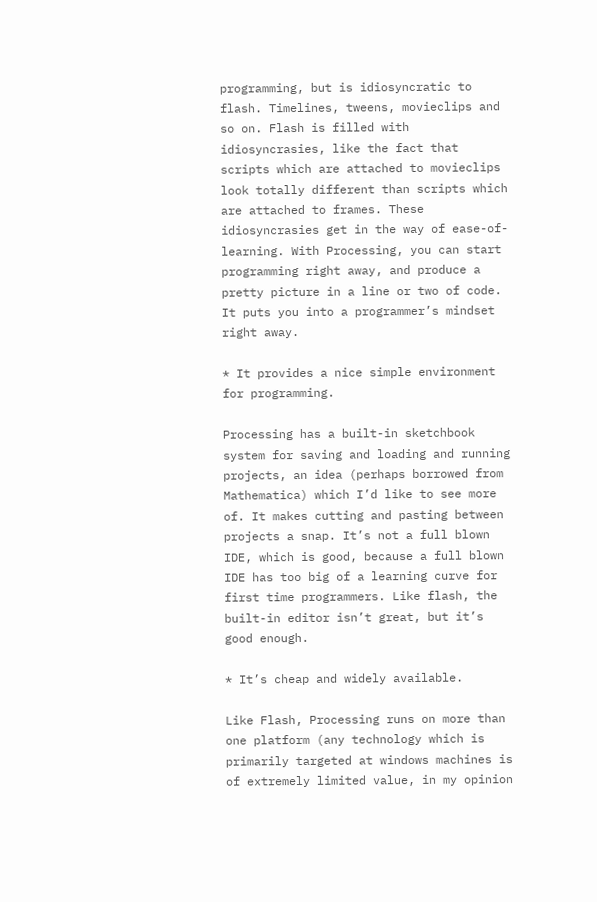programming, but is idiosyncratic to flash. Timelines, tweens, movieclips and so on. Flash is filled with idiosyncrasies, like the fact that scripts which are attached to movieclips look totally different than scripts which are attached to frames. These idiosyncrasies get in the way of ease-of-learning. With Processing, you can start programming right away, and produce a pretty picture in a line or two of code. It puts you into a programmer’s mindset right away.

* It provides a nice simple environment for programming.

Processing has a built-in sketchbook system for saving and loading and running projects, an idea (perhaps borrowed from Mathematica) which I’d like to see more of. It makes cutting and pasting between projects a snap. It’s not a full blown IDE, which is good, because a full blown IDE has too big of a learning curve for first time programmers. Like flash, the built-in editor isn’t great, but it’s good enough.

* It’s cheap and widely available.

Like Flash, Processing runs on more than one platform (any technology which is primarily targeted at windows machines is of extremely limited value, in my opinion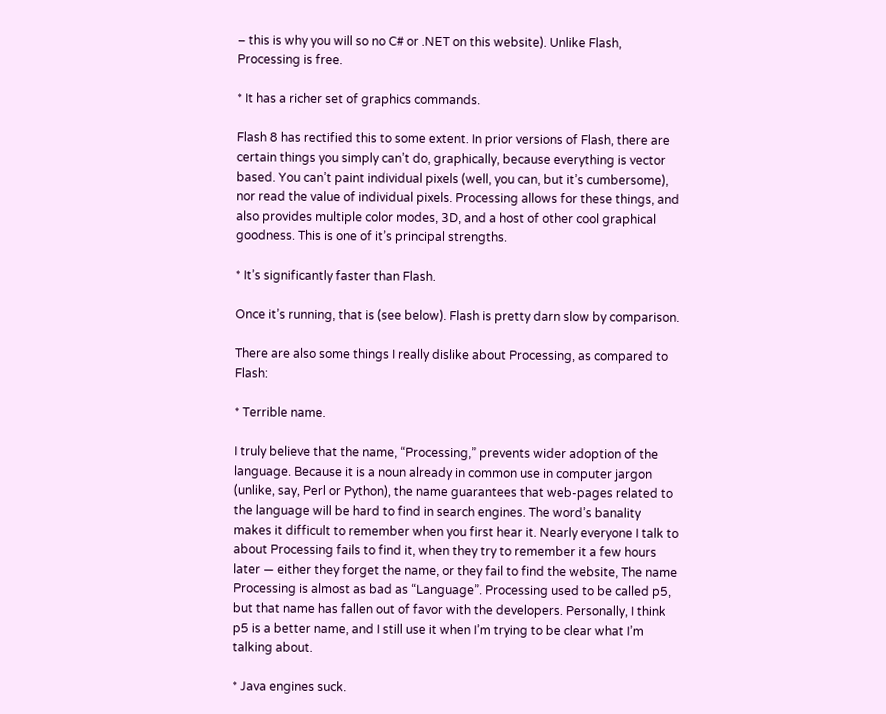– this is why you will so no C# or .NET on this website). Unlike Flash, Processing is free.

* It has a richer set of graphics commands.

Flash 8 has rectified this to some extent. In prior versions of Flash, there are certain things you simply can’t do, graphically, because everything is vector based. You can’t paint individual pixels (well, you can, but it’s cumbersome), nor read the value of individual pixels. Processing allows for these things, and also provides multiple color modes, 3D, and a host of other cool graphical goodness. This is one of it’s principal strengths.

* It’s significantly faster than Flash.

Once it’s running, that is (see below). Flash is pretty darn slow by comparison.

There are also some things I really dislike about Processing, as compared to Flash:

* Terrible name.

I truly believe that the name, “Processing,” prevents wider adoption of the language. Because it is a noun already in common use in computer jargon (unlike, say, Perl or Python), the name guarantees that web-pages related to the language will be hard to find in search engines. The word’s banality makes it difficult to remember when you first hear it. Nearly everyone I talk to about Processing fails to find it, when they try to remember it a few hours later — either they forget the name, or they fail to find the website, The name Processing is almost as bad as “Language”. Processing used to be called p5, but that name has fallen out of favor with the developers. Personally, I think p5 is a better name, and I still use it when I’m trying to be clear what I’m talking about.

* Java engines suck.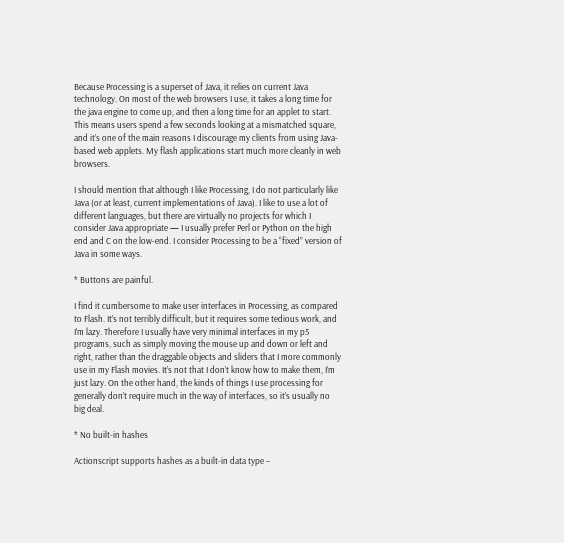Because Processing is a superset of Java, it relies on current Java technology. On most of the web browsers I use, it takes a long time for the java engine to come up, and then a long time for an applet to start. This means users spend a few seconds looking at a mismatched square, and it’s one of the main reasons I discourage my clients from using Java-based web applets. My flash applications start much more cleanly in web browsers.

I should mention that although I like Processing, I do not particularly like Java (or at least, current implementations of Java). I like to use a lot of different languages, but there are virtually no projects for which I consider Java appropriate — I usually prefer Perl or Python on the high end and C on the low-end. I consider Processing to be a “fixed” version of Java in some ways.

* Buttons are painful.

I find it cumbersome to make user interfaces in Processing, as compared to Flash. It’s not terribly difficult, but it requires some tedious work, and I’m lazy. Therefore I usually have very minimal interfaces in my p5 programs, such as simply moving the mouse up and down or left and right, rather than the draggable objects and sliders that I more commonly use in my Flash movies. It’s not that I don’t know how to make them, I’m just lazy. On the other hand, the kinds of things I use processing for generally don’t require much in the way of interfaces, so it’s usually no big deal.

* No built-in hashes

Actionscript supports hashes as a built-in data type –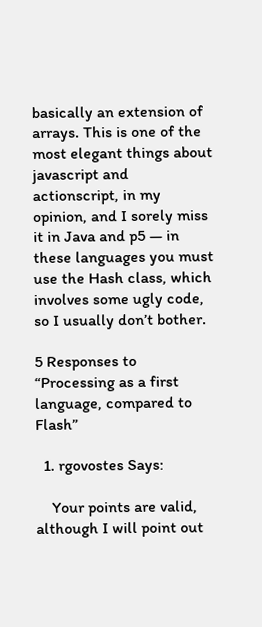basically an extension of arrays. This is one of the most elegant things about javascript and actionscript, in my opinion, and I sorely miss it in Java and p5 — in these languages you must use the Hash class, which involves some ugly code, so I usually don’t bother.

5 Responses to “Processing as a first language, compared to Flash”

  1. rgovostes Says:

    Your points are valid, although I will point out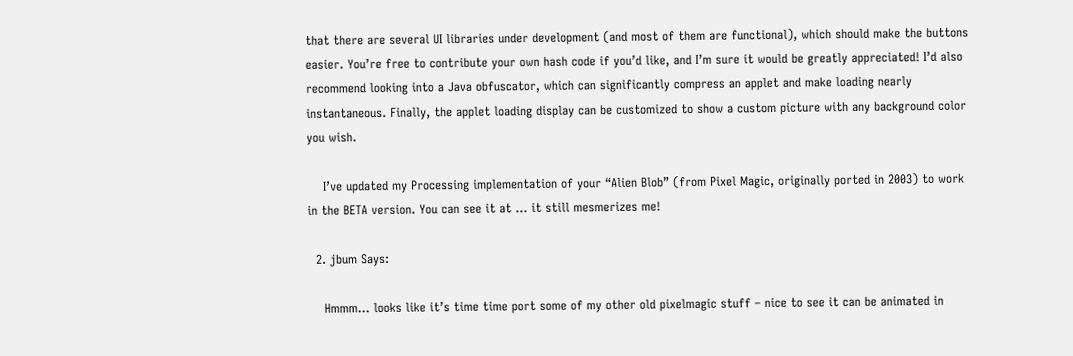that there are several UI libraries under development (and most of them are functional), which should make the buttons easier. You’re free to contribute your own hash code if you’d like, and I’m sure it would be greatly appreciated! I’d also recommend looking into a Java obfuscator, which can significantly compress an applet and make loading nearly instantaneous. Finally, the applet loading display can be customized to show a custom picture with any background color you wish.

    I’ve updated my Processing implementation of your “Alien Blob” (from Pixel Magic, originally ported in 2003) to work in the BETA version. You can see it at … it still mesmerizes me!

  2. jbum Says:

    Hmmm… looks like it’s time time port some of my other old pixelmagic stuff – nice to see it can be animated in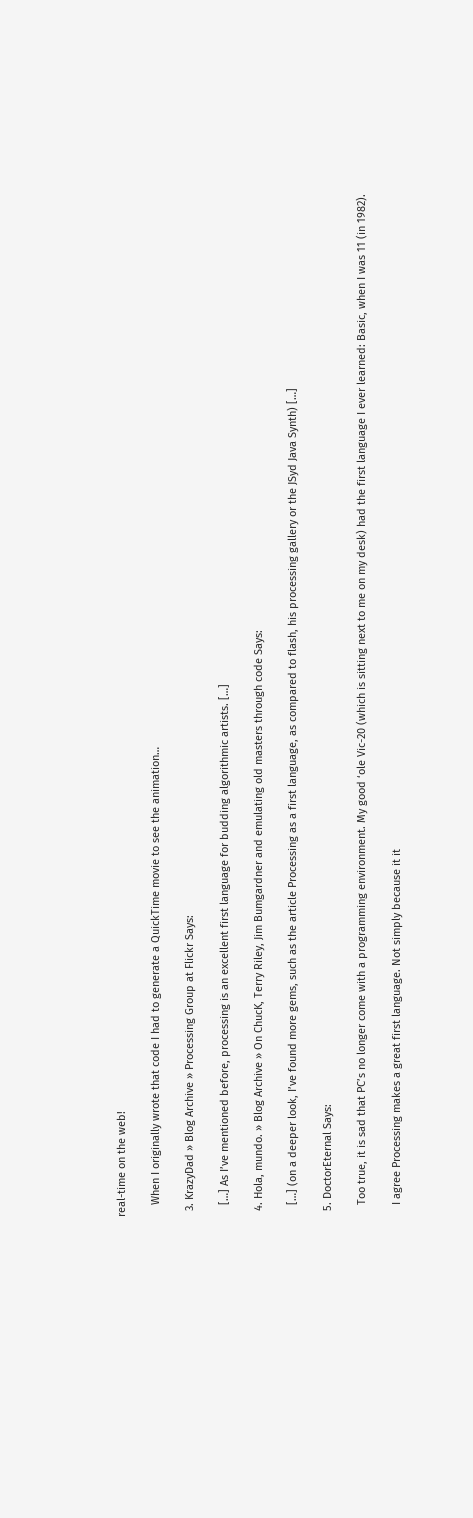real-time on the web!

    When I originally wrote that code I had to generate a QuickTime movie to see the animation…

  3. KrazyDad » Blog Archive » Processing Group at Flickr Says:

    […] As I’ve mentioned before, processing is an excellent first language for budding algorithmic artists. […]

  4. Hola, mundo. » Blog Archive » On ChucK, Terry Riley, Jim Bumgardner and emulating old masters through code Says:

    […] (on a deeper look, I’ve found more gems, such as the article Processing as a first language, as compared to flash, his processing gallery or the JSyd Java Synth) […]

  5. DoctorEternal Says:

    Too true, it is sad that PC’s no longer come with a programming environment. My good ‘ole Vic-20 (which is sitting next to me on my desk) had the first language I ever learned: Basic, when I was 11 (in 1982).

    I agree Processing makes a great first language. Not simply because it it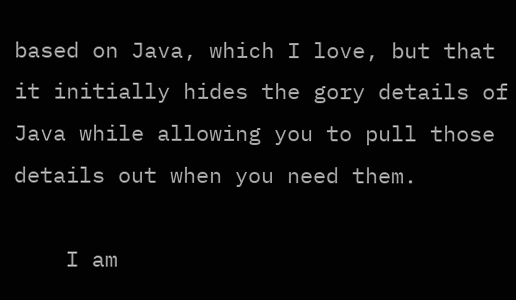based on Java, which I love, but that it initially hides the gory details of Java while allowing you to pull those details out when you need them.

    I am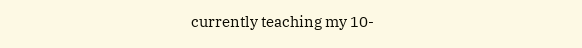currently teaching my 10-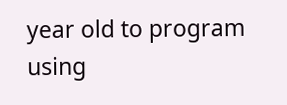year old to program using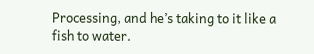Processing, and he’s taking to it like a fish to water.